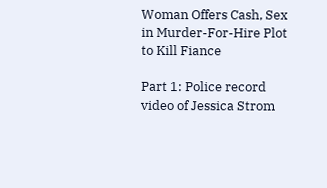Woman Offers Cash, Sex in Murder-For-Hire Plot to Kill Fiance

Part 1: Police record video of Jessica Strom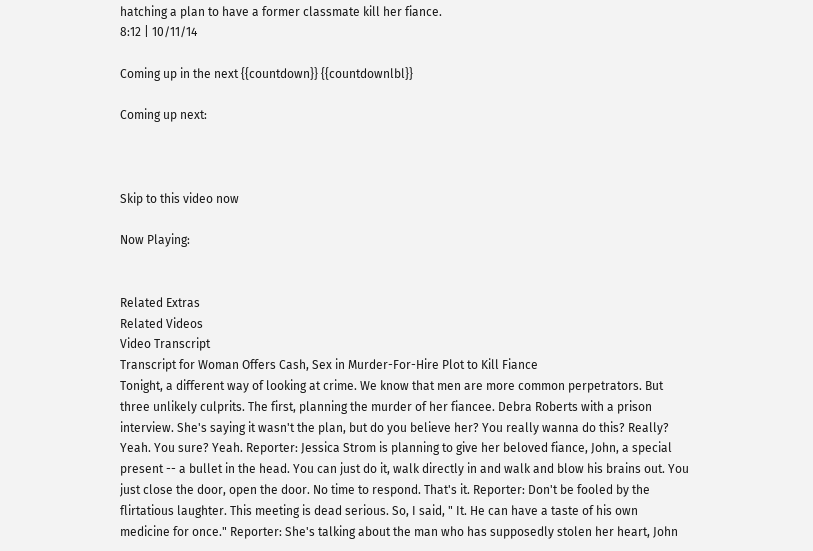hatching a plan to have a former classmate kill her fiance.
8:12 | 10/11/14

Coming up in the next {{countdown}} {{countdownlbl}}

Coming up next:



Skip to this video now

Now Playing:


Related Extras
Related Videos
Video Transcript
Transcript for Woman Offers Cash, Sex in Murder-For-Hire Plot to Kill Fiance
Tonight, a different way of looking at crime. We know that men are more common perpetrators. But three unlikely culprits. The first, planning the murder of her fiancee. Debra Roberts with a prison interview. She's saying it wasn't the plan, but do you believe her? You really wanna do this? Really? Yeah. You sure? Yeah. Reporter: Jessica Strom is planning to give her beloved fiance, John, a special present -- a bullet in the head. You can just do it, walk directly in and walk and blow his brains out. You just close the door, open the door. No time to respond. That's it. Reporter: Don't be fooled by the flirtatious laughter. This meeting is dead serious. So, I said, " It. He can have a taste of his own medicine for once." Reporter: She's talking about the man who has supposedly stolen her heart, John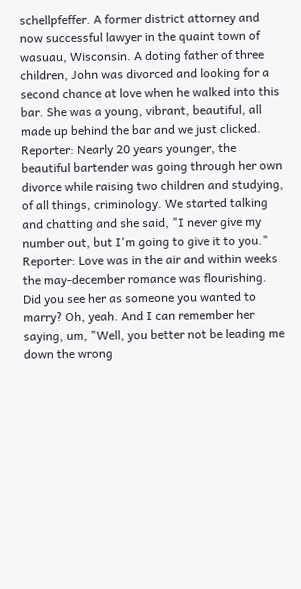schellpfeffer. A former district attorney and now successful lawyer in the quaint town of wasuau, Wisconsin. A doting father of three children, John was divorced and looking for a second chance at love when he walked into this bar. She was a young, vibrant, beautiful, all made up behind the bar and we just clicked. Reporter: Nearly 20 years younger, the beautiful bartender was going through her own divorce while raising two children and studying, of all things, criminology. We started talking and chatting and she said, "I never give my number out, but I'm going to give it to you." Reporter: Love was in the air and within weeks the may-december romance was flourishing. Did you see her as someone you wanted to marry? Oh, yeah. And I can remember her saying, um, "Well, you better not be leading me down the wrong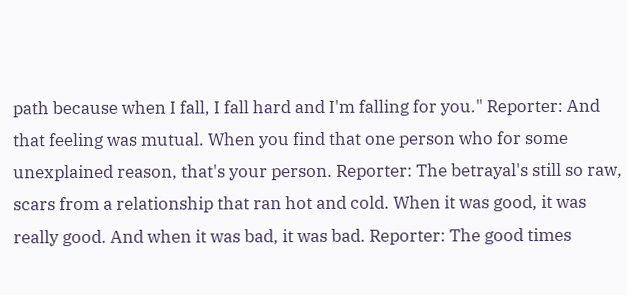path because when I fall, I fall hard and I'm falling for you." Reporter: And that feeling was mutual. When you find that one person who for some unexplained reason, that's your person. Reporter: The betrayal's still so raw, scars from a relationship that ran hot and cold. When it was good, it was really good. And when it was bad, it was bad. Reporter: The good times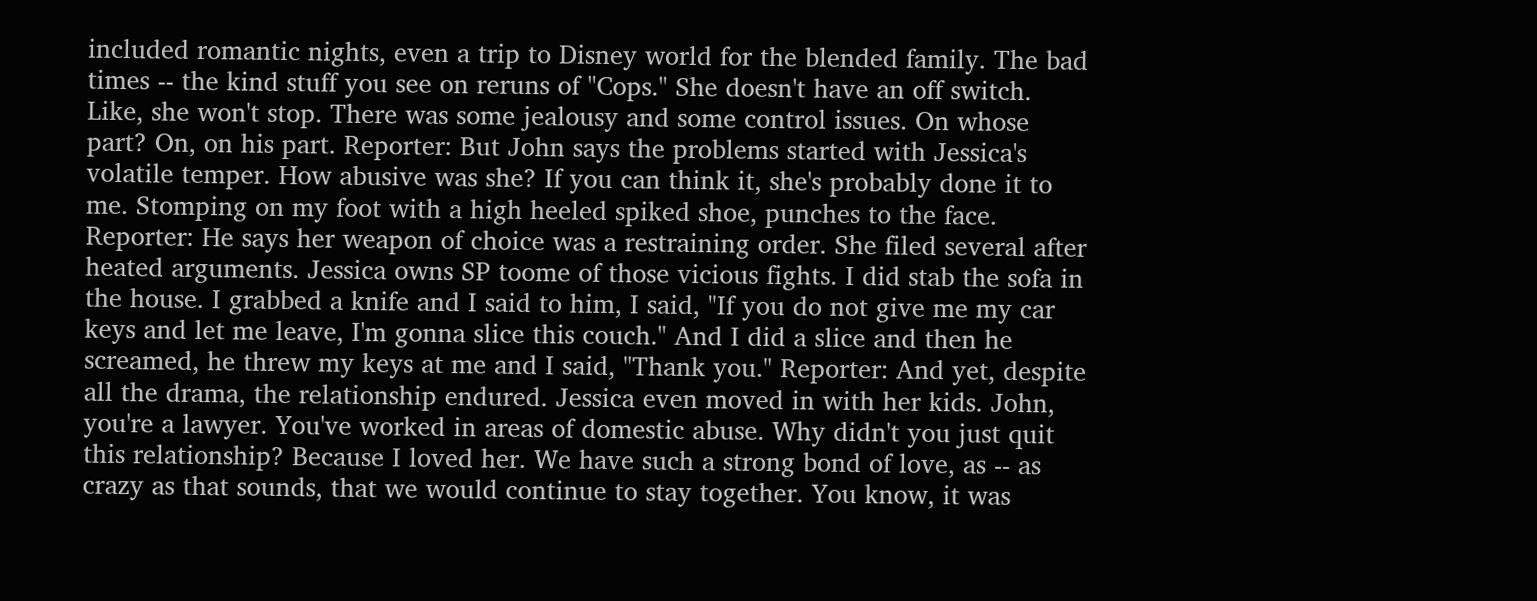included romantic nights, even a trip to Disney world for the blended family. The bad times -- the kind stuff you see on reruns of "Cops." She doesn't have an off switch. Like, she won't stop. There was some jealousy and some control issues. On whose part? On, on his part. Reporter: But John says the problems started with Jessica's volatile temper. How abusive was she? If you can think it, she's probably done it to me. Stomping on my foot with a high heeled spiked shoe, punches to the face. Reporter: He says her weapon of choice was a restraining order. She filed several after heated arguments. Jessica owns SP toome of those vicious fights. I did stab the sofa in the house. I grabbed a knife and I said to him, I said, "If you do not give me my car keys and let me leave, I'm gonna slice this couch." And I did a slice and then he screamed, he threw my keys at me and I said, "Thank you." Reporter: And yet, despite all the drama, the relationship endured. Jessica even moved in with her kids. John, you're a lawyer. You've worked in areas of domestic abuse. Why didn't you just quit this relationship? Because I loved her. We have such a strong bond of love, as -- as crazy as that sounds, that we would continue to stay together. You know, it was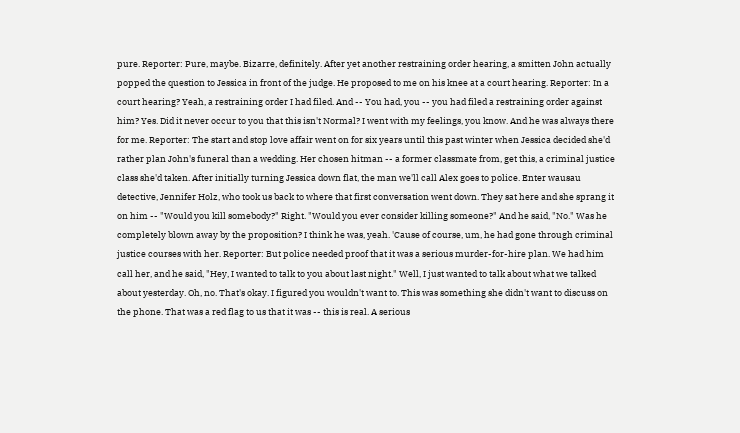pure. Reporter: Pure, maybe. Bizarre, definitely. After yet another restraining order hearing, a smitten John actually popped the question to Jessica in front of the judge. He proposed to me on his knee at a court hearing. Reporter: In a court hearing? Yeah, a restraining order I had filed. And -- You had, you -- you had filed a restraining order against him? Yes. Did it never occur to you that this isn't Normal? I went with my feelings, you know. And he was always there for me. Reporter: The start and stop love affair went on for six years until this past winter when Jessica decided she'd rather plan John's funeral than a wedding. Her chosen hitman -- a former classmate from, get this, a criminal justice class she'd taken. After initially turning Jessica down flat, the man we'll call Alex goes to police. Enter wausau detective, Jennifer Holz, who took us back to where that first conversation went down. They sat here and she sprang it on him -- "Would you kill somebody?" Right. "Would you ever consider killing someone?" And he said, "No." Was he completely blown away by the proposition? I think he was, yeah. 'Cause of course, um, he had gone through criminal justice courses with her. Reporter: But police needed proof that it was a serious murder-for-hire plan. We had him call her, and he said, "Hey, I wanted to talk to you about last night." Well, I just wanted to talk about what we talked about yesterday. Oh, no. That's okay. I figured you wouldn't want to. This was something she didn't want to discuss on the phone. That was a red flag to us that it was -- this is real. A serious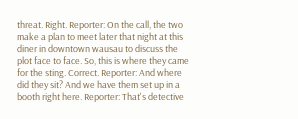threat. Right. Reporter: On the call, the two make a plan to meet later that night at this diner in downtown wausau to discuss the plot face to face. So, this is where they came for the sting. Correct. Reporter: And where did they sit? And we have them set up in a booth right here. Reporter: That's detective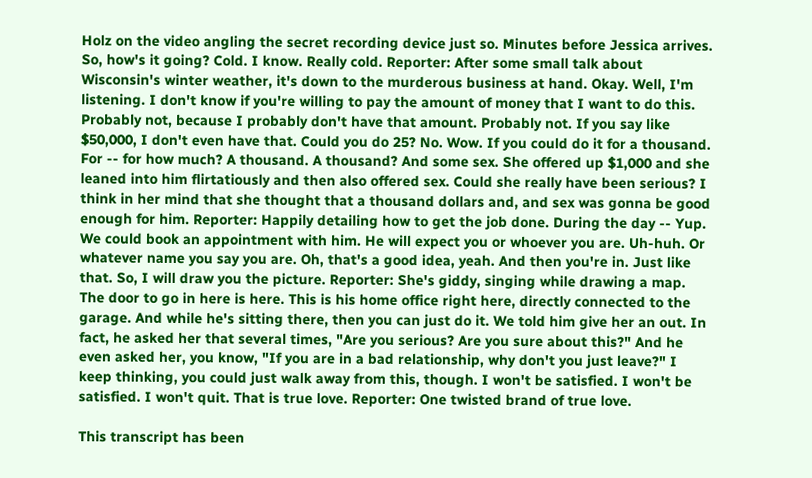Holz on the video angling the secret recording device just so. Minutes before Jessica arrives. So, how's it going? Cold. I know. Really cold. Reporter: After some small talk about Wisconsin's winter weather, it's down to the murderous business at hand. Okay. Well, I'm listening. I don't know if you're willing to pay the amount of money that I want to do this. Probably not, because I probably don't have that amount. Probably not. If you say like $50,000, I don't even have that. Could you do 25? No. Wow. If you could do it for a thousand. For -- for how much? A thousand. A thousand? And some sex. She offered up $1,000 and she leaned into him flirtatiously and then also offered sex. Could she really have been serious? I think in her mind that she thought that a thousand dollars and, and sex was gonna be good enough for him. Reporter: Happily detailing how to get the job done. During the day -- Yup. We could book an appointment with him. He will expect you or whoever you are. Uh-huh. Or whatever name you say you are. Oh, that's a good idea, yeah. And then you're in. Just like that. So, I will draw you the picture. Reporter: She's giddy, singing while drawing a map. The door to go in here is here. This is his home office right here, directly connected to the garage. And while he's sitting there, then you can just do it. We told him give her an out. In fact, he asked her that several times, "Are you serious? Are you sure about this?" And he even asked her, you know, "If you are in a bad relationship, why don't you just leave?" I keep thinking, you could just walk away from this, though. I won't be satisfied. I won't be satisfied. I won't quit. That is true love. Reporter: One twisted brand of true love.

This transcript has been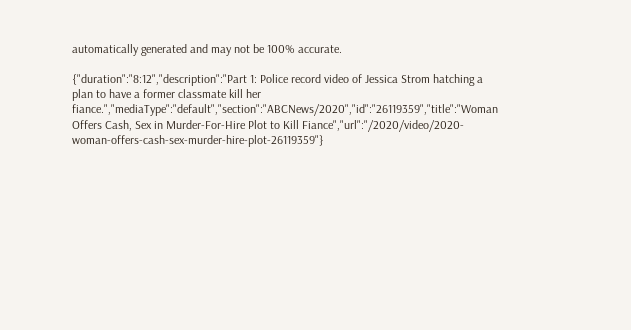automatically generated and may not be 100% accurate.

{"duration":"8:12","description":"Part 1: Police record video of Jessica Strom hatching a plan to have a former classmate kill her fiance.","mediaType":"default","section":"ABCNews/2020","id":"26119359","title":"Woman Offers Cash, Sex in Murder-For-Hire Plot to Kill Fiance","url":"/2020/video/2020-woman-offers-cash-sex-murder-hire-plot-26119359"}